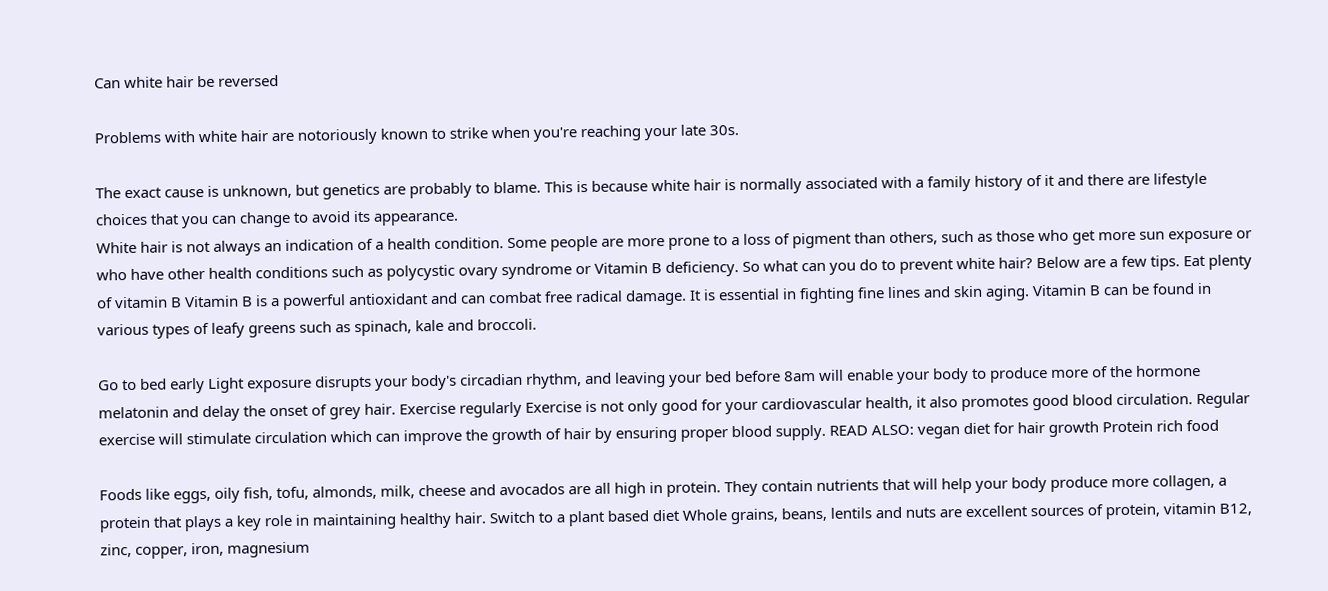Can white hair be reversed

Problems with white hair are notoriously known to strike when you're reaching your late 30s.

The exact cause is unknown, but genetics are probably to blame. This is because white hair is normally associated with a family history of it and there are lifestyle choices that you can change to avoid its appearance.
White hair is not always an indication of a health condition. Some people are more prone to a loss of pigment than others, such as those who get more sun exposure or who have other health conditions such as polycystic ovary syndrome or Vitamin B deficiency. So what can you do to prevent white hair? Below are a few tips. Eat plenty of vitamin B Vitamin B is a powerful antioxidant and can combat free radical damage. It is essential in fighting fine lines and skin aging. Vitamin B can be found in various types of leafy greens such as spinach, kale and broccoli.

Go to bed early Light exposure disrupts your body's circadian rhythm, and leaving your bed before 8am will enable your body to produce more of the hormone melatonin and delay the onset of grey hair. Exercise regularly Exercise is not only good for your cardiovascular health, it also promotes good blood circulation. Regular exercise will stimulate circulation which can improve the growth of hair by ensuring proper blood supply. READ ALSO: vegan diet for hair growth Protein rich food

Foods like eggs, oily fish, tofu, almonds, milk, cheese and avocados are all high in protein. They contain nutrients that will help your body produce more collagen, a protein that plays a key role in maintaining healthy hair. Switch to a plant based diet Whole grains, beans, lentils and nuts are excellent sources of protein, vitamin B12, zinc, copper, iron, magnesium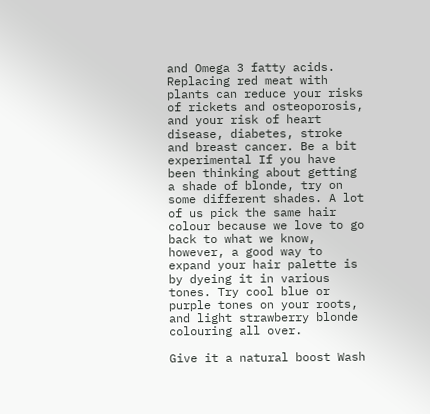and Omega 3 fatty acids. Replacing red meat with plants can reduce your risks of rickets and osteoporosis, and your risk of heart disease, diabetes, stroke and breast cancer. Be a bit experimental If you have been thinking about getting a shade of blonde, try on some different shades. A lot of us pick the same hair colour because we love to go back to what we know, however, a good way to expand your hair palette is by dyeing it in various tones. Try cool blue or purple tones on your roots, and light strawberry blonde colouring all over.

Give it a natural boost Wash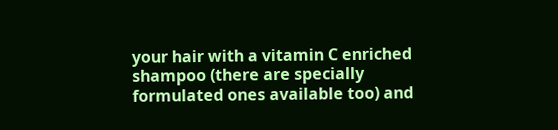your hair with a vitamin C enriched shampoo (there are specially formulated ones available too) and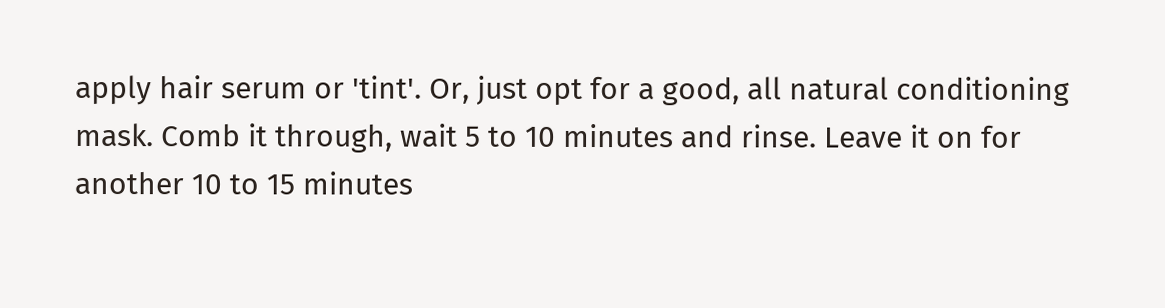apply hair serum or 'tint'. Or, just opt for a good, all natural conditioning mask. Comb it through, wait 5 to 10 minutes and rinse. Leave it on for another 10 to 15 minutes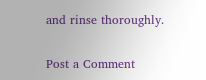and rinse thoroughly.

Post a Comment